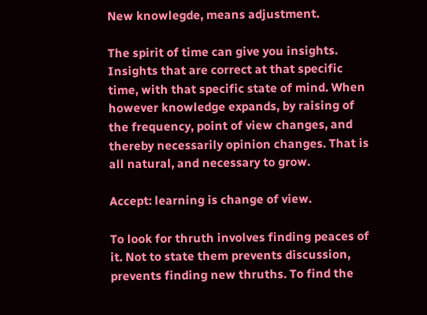New knowlegde, means adjustment.

The spirit of time can give you insights. Insights that are correct at that specific time, with that specific state of mind. When however knowledge expands, by raising of the frequency, point of view changes, and thereby necessarily opinion changes. That is all natural, and necessary to grow.

Accept: learning is change of view.

To look for thruth involves finding peaces of it. Not to state them prevents discussion, prevents finding new thruths. To find the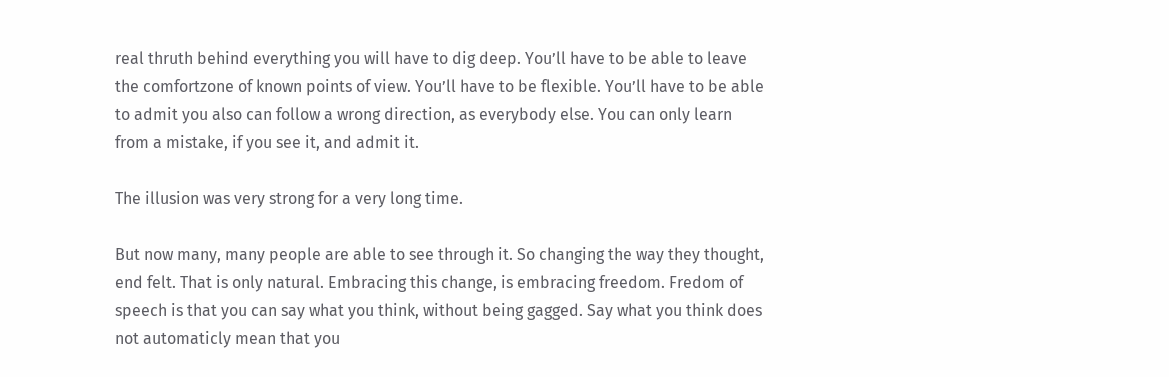real thruth behind everything you will have to dig deep. You’ll have to be able to leave the comfortzone of known points of view. You’ll have to be flexible. You’ll have to be able to admit you also can follow a wrong direction, as everybody else. You can only learn from a mistake, if you see it, and admit it.

The illusion was very strong for a very long time.

But now many, many people are able to see through it. So changing the way they thought, end felt. That is only natural. Embracing this change, is embracing freedom. Fredom of speech is that you can say what you think, without being gagged. Say what you think does not automaticly mean that you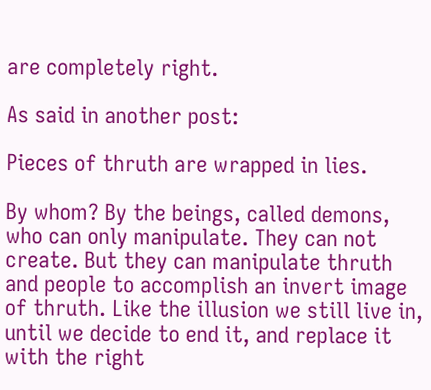are completely right.

As said in another post:

Pieces of thruth are wrapped in lies.

By whom? By the beings, called demons, who can only manipulate. They can not create. But they can manipulate thruth and people to accomplish an invert image of thruth. Like the illusion we still live in, until we decide to end it, and replace it with the right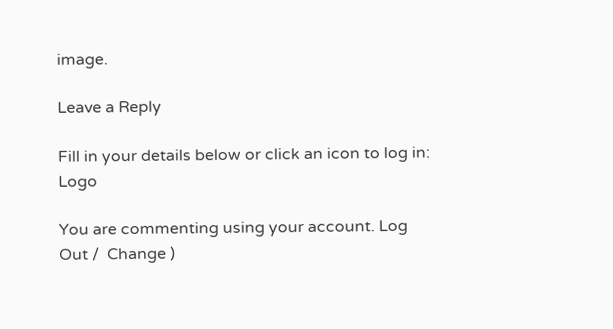image.

Leave a Reply

Fill in your details below or click an icon to log in: Logo

You are commenting using your account. Log Out /  Change )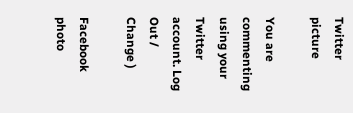Twitter picture

You are commenting using your Twitter account. Log Out /  Change )

Facebook photo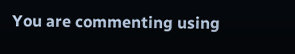You are commenting using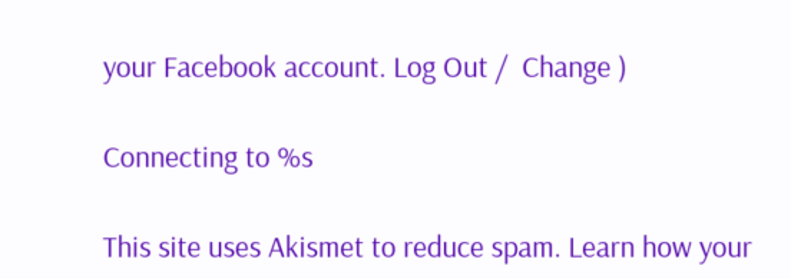your Facebook account. Log Out /  Change )

Connecting to %s

This site uses Akismet to reduce spam. Learn how your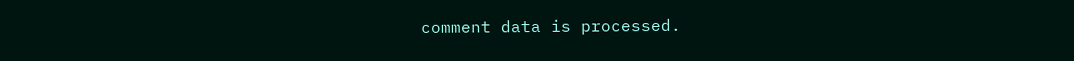comment data is processed.